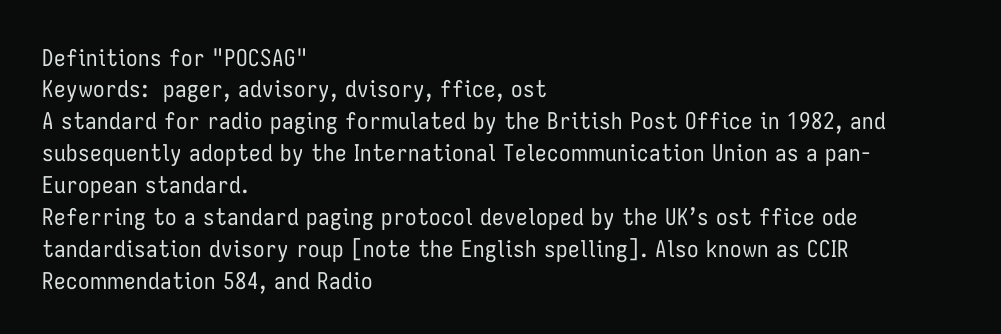Definitions for "POCSAG"
Keywords:  pager, advisory, dvisory, ffice, ost
A standard for radio paging formulated by the British Post Office in 1982, and subsequently adopted by the International Telecommunication Union as a pan-European standard.
Referring to a standard paging protocol developed by the UK’s ost ffice ode tandardisation dvisory roup [note the English spelling]. Also known as CCIR Recommendation 584, and Radio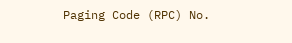Paging Code (RPC) No.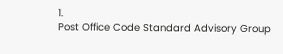1.
Post Office Code Standard Advisory Group